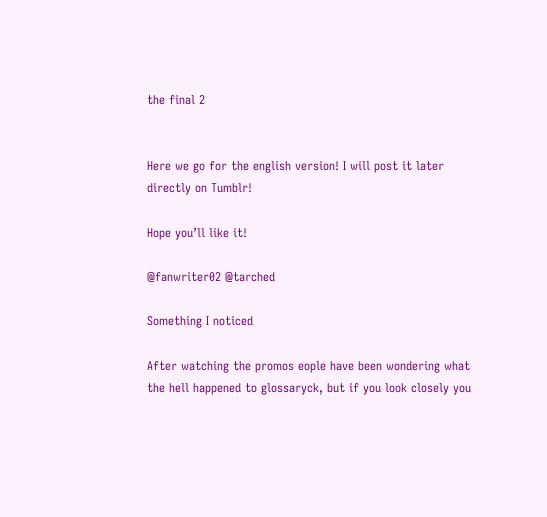the final 2


Here we go for the english version! I will post it later directly on Tumblr!

Hope you’ll like it!

@fanwriter02 @tarched

Something I noticed

After watching the promos eople have been wondering what the hell happened to glossaryck, but if you look closely you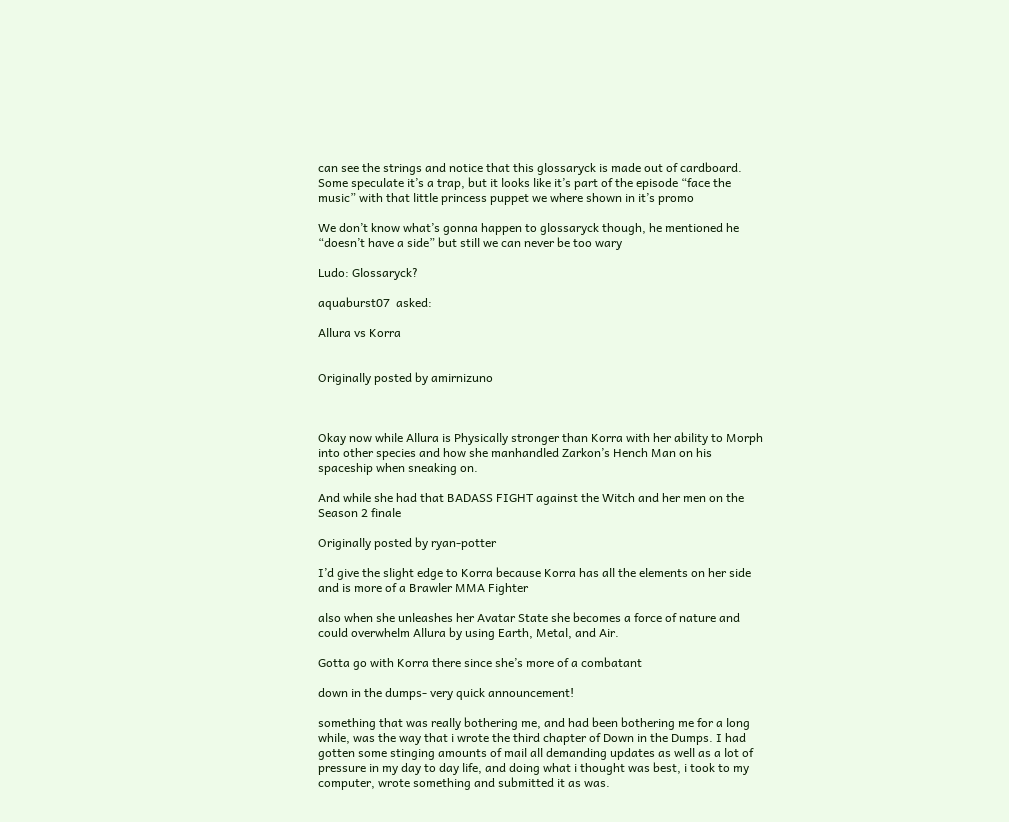can see the strings and notice that this glossaryck is made out of cardboard. Some speculate it’s a trap, but it looks like it’s part of the episode “face the music” with that little princess puppet we where shown in it’s promo

We don’t know what’s gonna happen to glossaryck though, he mentioned he “doesn’t have a side” but still we can never be too wary

Ludo: Glossaryck?

aquaburst07  asked:

Allura vs Korra


Originally posted by amirnizuno



Okay now while Allura is Physically stronger than Korra with her ability to Morph into other species and how she manhandled Zarkon’s Hench Man on his spaceship when sneaking on.

And while she had that BADASS FIGHT against the Witch and her men on the Season 2 finale

Originally posted by ryan-potter

I’d give the slight edge to Korra because Korra has all the elements on her side and is more of a Brawler MMA Fighter

also when she unleashes her Avatar State she becomes a force of nature and could overwhelm Allura by using Earth, Metal, and Air.

Gotta go with Korra there since she’s more of a combatant

down in the dumps- very quick announcement!

something that was really bothering me, and had been bothering me for a long while, was the way that i wrote the third chapter of Down in the Dumps. I had gotten some stinging amounts of mail all demanding updates as well as a lot of pressure in my day to day life, and doing what i thought was best, i took to my computer, wrote something and submitted it as was.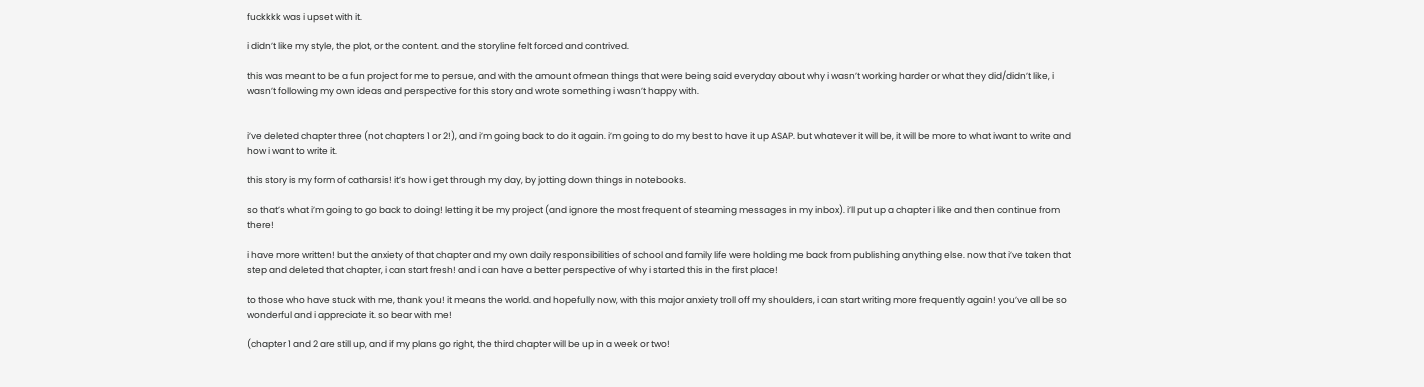fuckkkk was i upset with it.

i didn’t like my style, the plot, or the content. and the storyline felt forced and contrived.

this was meant to be a fun project for me to persue, and with the amount ofmean things that were being said everyday about why i wasn’t working harder or what they did/didn’t like, i wasn’t following my own ideas and perspective for this story and wrote something i wasn’t happy with.


i’ve deleted chapter three (not chapters 1 or 2!), and i’m going back to do it again. i’m going to do my best to have it up ASAP. but whatever it will be, it will be more to what iwant to write and how i want to write it.

this story is my form of catharsis! it’s how i get through my day, by jotting down things in notebooks.

so that’s what i’m going to go back to doing! letting it be my project (and ignore the most frequent of steaming messages in my inbox). i’ll put up a chapter i like and then continue from there!

i have more written! but the anxiety of that chapter and my own daily responsibilities of school and family life were holding me back from publishing anything else. now that i’ve taken that step and deleted that chapter, i can start fresh! and i can have a better perspective of why i started this in the first place!

to those who have stuck with me, thank you! it means the world. and hopefully now, with this major anxiety troll off my shoulders, i can start writing more frequently again! you’ve all be so wonderful and i appreciate it. so bear with me!

(chapter 1 and 2 are still up, and if my plans go right, the third chapter will be up in a week or two!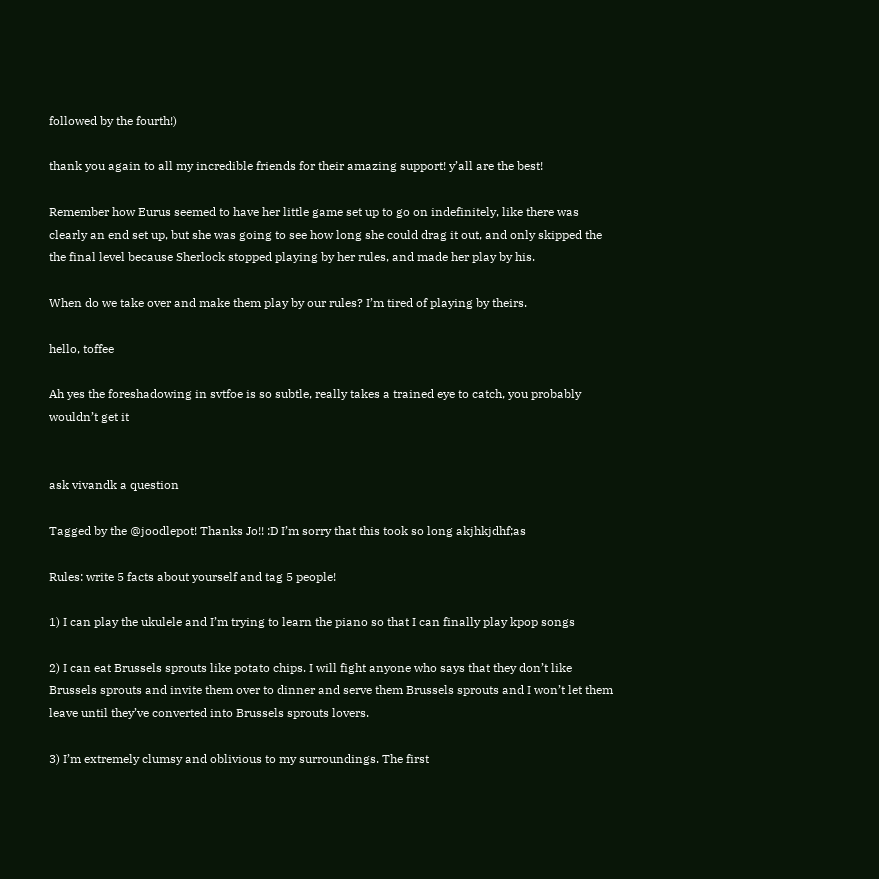followed by the fourth!)

thank you again to all my incredible friends for their amazing support! y’all are the best!

Remember how Eurus seemed to have her little game set up to go on indefinitely, like there was clearly an end set up, but she was going to see how long she could drag it out, and only skipped the the final level because Sherlock stopped playing by her rules, and made her play by his.

When do we take over and make them play by our rules? I’m tired of playing by theirs.

hello, toffee

Ah yes the foreshadowing in svtfoe is so subtle, really takes a trained eye to catch, you probably wouldn’t get it


ask vivandk a question

Tagged by the @joodlepot! Thanks Jo!! :D I’m sorry that this took so long akjhkjdhf;as

Rules: write 5 facts about yourself and tag 5 people!

1) I can play the ukulele and I’m trying to learn the piano so that I can finally play kpop songs

2) I can eat Brussels sprouts like potato chips. I will fight anyone who says that they don’t like Brussels sprouts and invite them over to dinner and serve them Brussels sprouts and I won’t let them leave until they’ve converted into Brussels sprouts lovers.

3) I’m extremely clumsy and oblivious to my surroundings. The first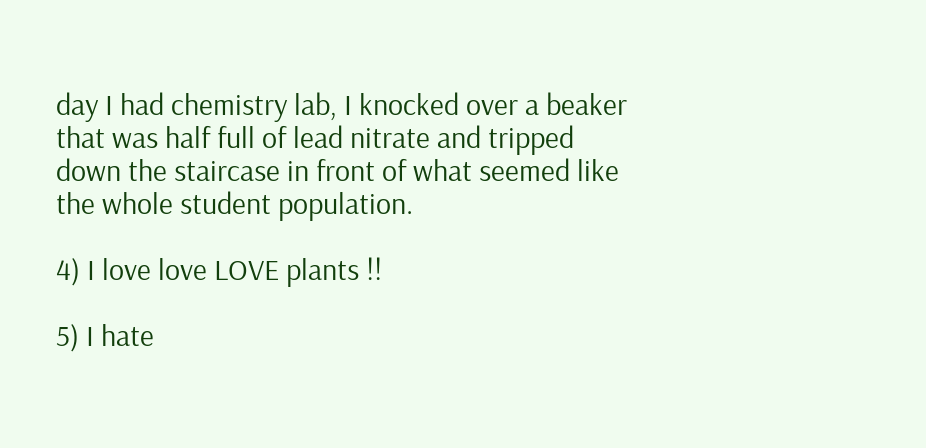day I had chemistry lab, I knocked over a beaker that was half full of lead nitrate and tripped down the staircase in front of what seemed like the whole student population.

4) I love love LOVE plants !!

5) I hate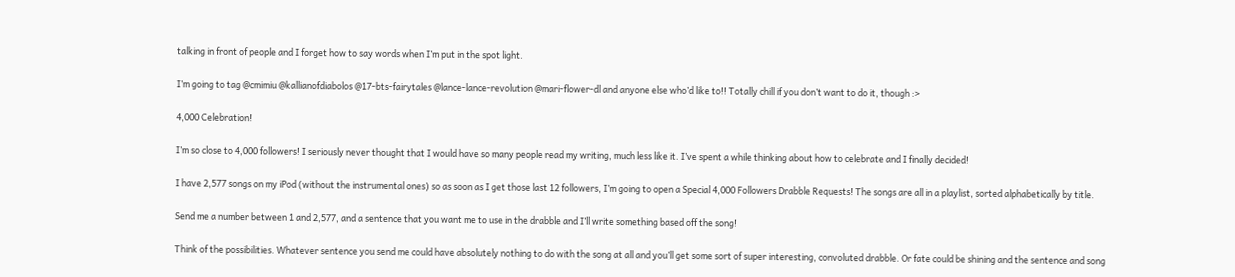talking in front of people and I forget how to say words when I’m put in the spot light.

I’m going to tag @cmimiu @kallianofdiabolos @17-bts-fairytales @lance-lance-revolution @mari-flower-dl and anyone else who’d like to!! Totally chill if you don’t want to do it, though :>

4,000 Celebration!

I’m so close to 4,000 followers! I seriously never thought that I would have so many people read my writing, much less like it. I’ve spent a while thinking about how to celebrate and I finally decided!

I have 2,577 songs on my iPod (without the instrumental ones) so as soon as I get those last 12 followers, I’m going to open a Special 4,000 Followers Drabble Requests! The songs are all in a playlist, sorted alphabetically by title.

Send me a number between 1 and 2,577, and a sentence that you want me to use in the drabble and I’ll write something based off the song!

Think of the possibilities. Whatever sentence you send me could have absolutely nothing to do with the song at all and you’ll get some sort of super interesting, convoluted drabble. Or fate could be shining and the sentence and song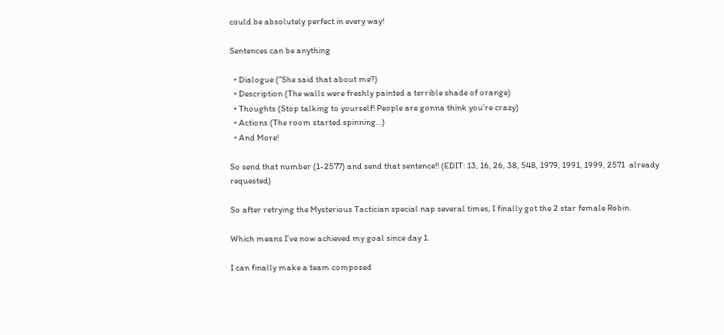could be absolutely perfect in every way!

Sentences can be anything

  • Dialogue (”She said that about me?)
  • Description (The walls were freshly painted a terrible shade of orange)
  • Thoughts (Stop talking to yourself! People are gonna think you’re crazy)
  • Actions (The room started spinning…)
  • And More!

So send that number (1-2577) and send that sentence!! (EDIT: 13, 16, 26, 38, 548, 1979, 1991, 1999, 2571  already requested)

So after retrying the Mysterious Tactician special nap several times, I finally got the 2 star female Robin.

Which means I’ve now achieved my goal since day 1.

I can finally make a team composed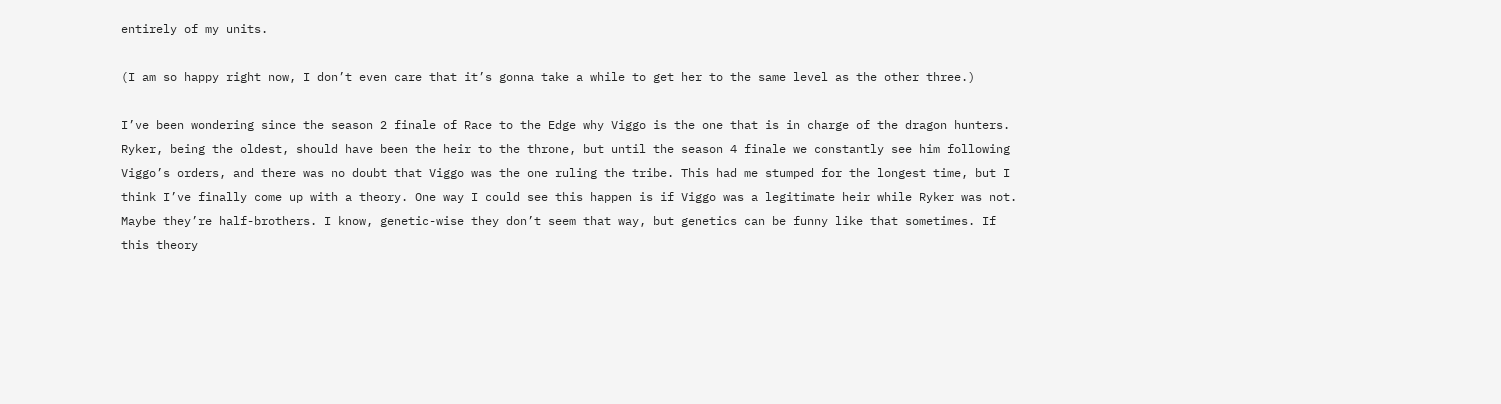entirely of my units.

(I am so happy right now, I don’t even care that it’s gonna take a while to get her to the same level as the other three.)

I’ve been wondering since the season 2 finale of Race to the Edge why Viggo is the one that is in charge of the dragon hunters. Ryker, being the oldest, should have been the heir to the throne, but until the season 4 finale we constantly see him following Viggo’s orders, and there was no doubt that Viggo was the one ruling the tribe. This had me stumped for the longest time, but I think I’ve finally come up with a theory. One way I could see this happen is if Viggo was a legitimate heir while Ryker was not. Maybe they’re half-brothers. I know, genetic-wise they don’t seem that way, but genetics can be funny like that sometimes. If this theory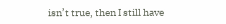isn’t true, then I still have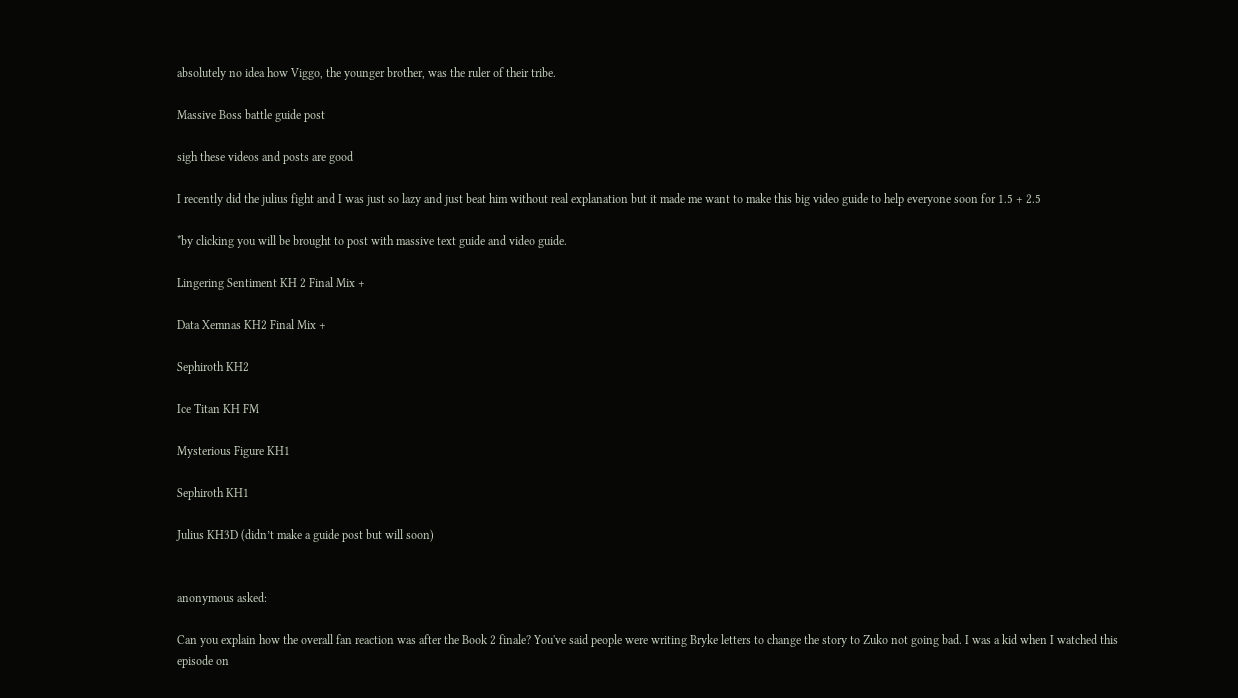absolutely no idea how Viggo, the younger brother, was the ruler of their tribe.

Massive Boss battle guide post

sigh these videos and posts are good

I recently did the julius fight and I was just so lazy and just beat him without real explanation but it made me want to make this big video guide to help everyone soon for 1.5 + 2.5

*by clicking you will be brought to post with massive text guide and video guide.

Lingering Sentiment KH 2 Final Mix +

Data Xemnas KH2 Final Mix +

Sephiroth KH2

Ice Titan KH FM

Mysterious Figure KH1

Sephiroth KH1

Julius KH3D (didn’t make a guide post but will soon)


anonymous asked:

Can you explain how the overall fan reaction was after the Book 2 finale? You've said people were writing Bryke letters to change the story to Zuko not going bad. I was a kid when I watched this episode on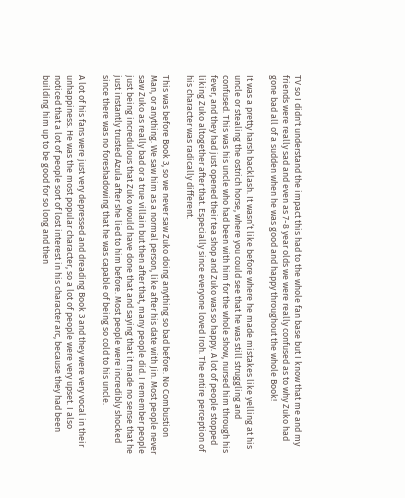TV so I didn't understand the impact this had to the whole fan base but I know that me and my friends were really sad and even as 7-8 year olds we were really confused as to why Zuko had gone bad all of a sudden when he was good and happy throughout the whole Book!

It was a pretty harsh backlash. It wasn’t like before where he made mistakes like yelling at his uncle or stealing the ostrich horse, where you could see that he was still struggling and confused. This was his uncle who had been with him for the whole show, nursed him through his fever, and they had just opened their tea shop and Zuko was so happy. A lot of people stopped liking Zuko altogether after that. Especially since everyone loved Iroh. The entire perception of his character was radically different.

This was before Book 3, so we never saw Zuko doing anything so bad before. No Combustion Man, or anything. We saw him as a normal person, like after his date with Jin. Most people never saw Zuko as really bad or a true villain but then after that, many people did. I remember people just being incredulous that Zuko would have done that and saying that it made no sense that he just instantly trusted Azula after she lied to him before. Most people were incredibly shocked since there was no foreshadowing that he was capable of being so cold to his uncle.

A lot of his fans were just very depressed and dreading Book 3 and they were very vocal in their unhappiness. He was the most popular character, so a lot of people were very upset. I also noticed that a lot of people sort of lost interest in his character arc, because they had been building him up to be good for so long and then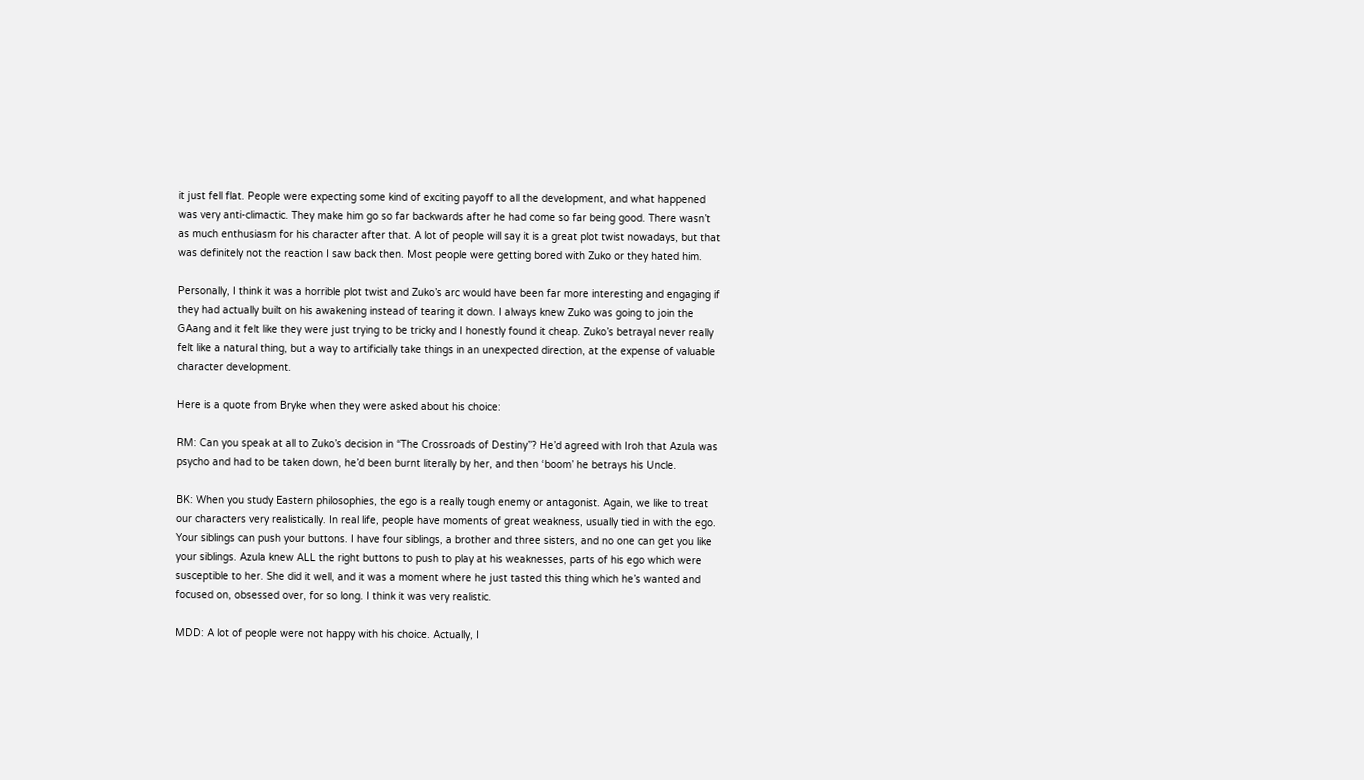it just fell flat. People were expecting some kind of exciting payoff to all the development, and what happened was very anti-climactic. They make him go so far backwards after he had come so far being good. There wasn’t as much enthusiasm for his character after that. A lot of people will say it is a great plot twist nowadays, but that was definitely not the reaction I saw back then. Most people were getting bored with Zuko or they hated him.

Personally, I think it was a horrible plot twist and Zuko’s arc would have been far more interesting and engaging if they had actually built on his awakening instead of tearing it down. I always knew Zuko was going to join the GAang and it felt like they were just trying to be tricky and I honestly found it cheap. Zuko’s betrayal never really felt like a natural thing, but a way to artificially take things in an unexpected direction, at the expense of valuable character development.

Here is a quote from Bryke when they were asked about his choice:

RM: Can you speak at all to Zuko’s decision in “The Crossroads of Destiny”? He’d agreed with Iroh that Azula was psycho and had to be taken down, he’d been burnt literally by her, and then ‘boom’ he betrays his Uncle.

BK: When you study Eastern philosophies, the ego is a really tough enemy or antagonist. Again, we like to treat our characters very realistically. In real life, people have moments of great weakness, usually tied in with the ego. Your siblings can push your buttons. I have four siblings, a brother and three sisters, and no one can get you like your siblings. Azula knew ALL the right buttons to push to play at his weaknesses, parts of his ego which were susceptible to her. She did it well, and it was a moment where he just tasted this thing which he’s wanted and focused on, obsessed over, for so long. I think it was very realistic.

MDD: A lot of people were not happy with his choice. Actually, I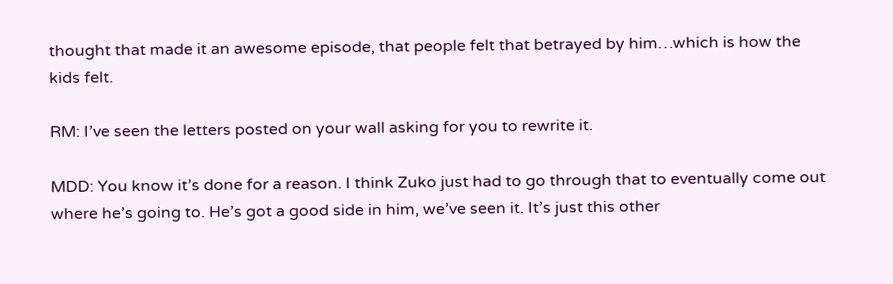thought that made it an awesome episode, that people felt that betrayed by him…which is how the kids felt.

RM: I’ve seen the letters posted on your wall asking for you to rewrite it.

MDD: You know it’s done for a reason. I think Zuko just had to go through that to eventually come out where he’s going to. He’s got a good side in him, we’ve seen it. It’s just this other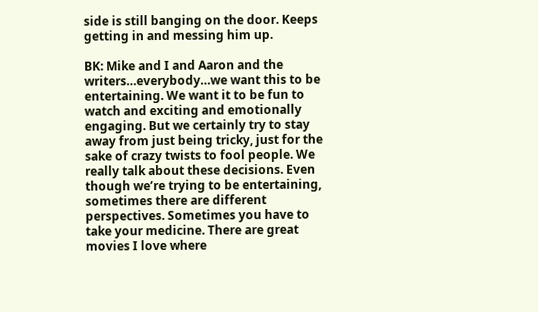side is still banging on the door. Keeps getting in and messing him up.

BK: Mike and I and Aaron and the writers…everybody…we want this to be entertaining. We want it to be fun to watch and exciting and emotionally engaging. But we certainly try to stay away from just being tricky, just for the sake of crazy twists to fool people. We really talk about these decisions. Even though we’re trying to be entertaining, sometimes there are different perspectives. Sometimes you have to take your medicine. There are great movies I love where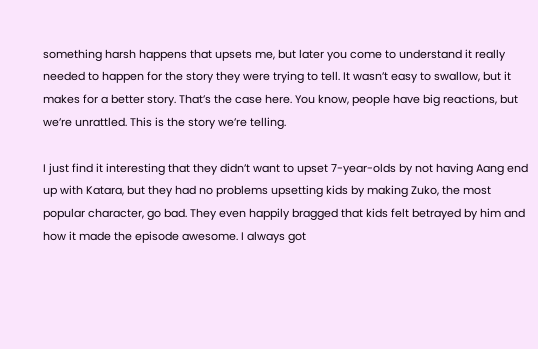something harsh happens that upsets me, but later you come to understand it really needed to happen for the story they were trying to tell. It wasn’t easy to swallow, but it makes for a better story. That’s the case here. You know, people have big reactions, but we’re unrattled. This is the story we’re telling.

I just find it interesting that they didn’t want to upset 7-year-olds by not having Aang end up with Katara, but they had no problems upsetting kids by making Zuko, the most popular character, go bad. They even happily bragged that kids felt betrayed by him and how it made the episode awesome. I always got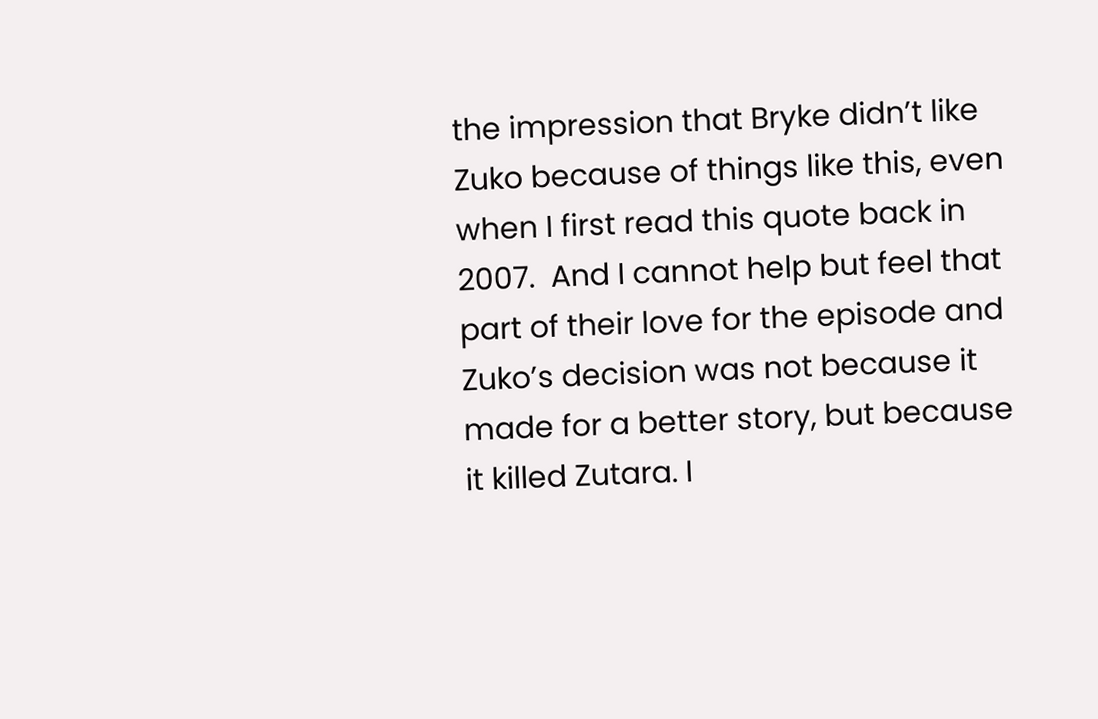the impression that Bryke didn’t like Zuko because of things like this, even when I first read this quote back in 2007.  And I cannot help but feel that part of their love for the episode and Zuko’s decision was not because it made for a better story, but because it killed Zutara. I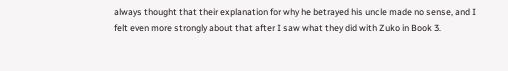always thought that their explanation for why he betrayed his uncle made no sense, and I felt even more strongly about that after I saw what they did with Zuko in Book 3.